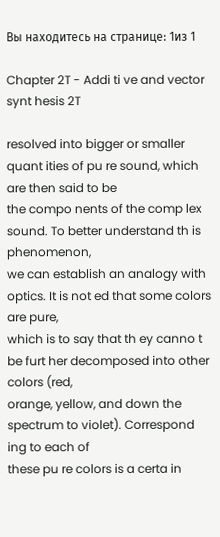Вы находитесь на странице: 1из 1

Chapter 2T - Addi ti ve and vector synt hesis 2T

resolved into bigger or smaller quant ities of pu re sound, which are then said to be
the compo nents of the comp lex sound. To better understand th is phenomenon,
we can establish an analogy with optics. It is not ed that some colors are pure,
which is to say that th ey canno t be furt her decomposed into other colors (red,
orange, yellow, and down the spectrum to violet). Correspond ing to each of
these pu re colors is a certa in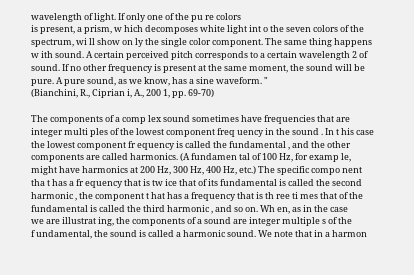wavelength of light. If only one of the pu re colors
is present, a prism, w hich decomposes white light int o the seven colors of the
spectrum, wi ll show on ly the single color component. The same thing happens
w ith sound. A certain perceived pitch corresponds to a certain wavelength 2 of
sound. If no other frequency is present at the same moment, the sound will be
pure. A pure sound, as we know, has a sine waveform. "
(Bianchini, R., Ciprian i, A., 200 1, pp. 69-70)

The components of a comp lex sound sometimes have frequencies that are
integer multi ples of the lowest component freq uency in the sound . In t his case
the lowest component fr equency is called the fundamental , and the other
components are called harmonics. (A fundamen tal of 100 Hz, for examp le,
might have harmonics at 200 Hz, 300 Hz, 400 Hz, etc.) The specific compo nent
tha t has a fr equency that is tw ice that of its fundamental is called the second
harmonic , the component t hat has a frequency that is th ree ti mes that of the
fundamental is called the third harmonic , and so on. Wh en, as in the case
we are illustrat ing, the components of a sound are integer multiple s of the
f undamental, the sound is called a harmonic sound. We note that in a harmon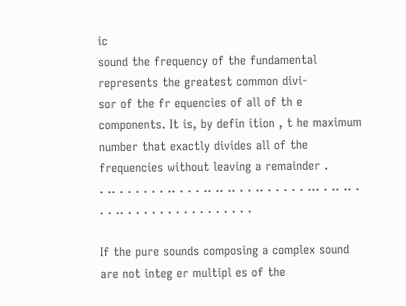ic
sound the frequency of the fundamental represents the greatest common divi-
sor of the fr equencies of all of th e components. It is, by defin ition , t he maximum
number that exactly divides all of the frequencies without leaving a remainder .
. .. . . . . . . .. . . . .. .. .. . . .. . . . . . ... . .. .. . . . .. . . . . . . . . . . . . . . . .

If the pure sounds composing a complex sound are not integ er multipl es of the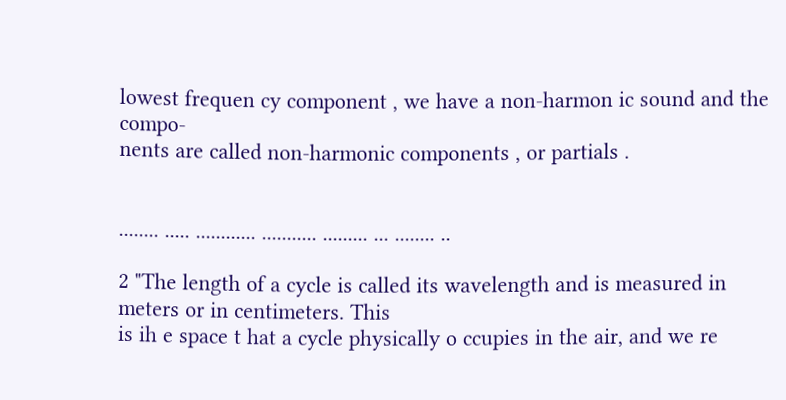lowest frequen cy component , we have a non-harmon ic sound and the compo-
nents are called non-harmonic components , or partials .


........ ..... ............ ........... ......... ... ........ ..

2 "The length of a cycle is called its wavelength and is measured in meters or in centimeters. This
is ih e space t hat a cycle physically o ccupies in the air, and we re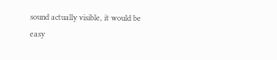sound actually visible, it would be
easy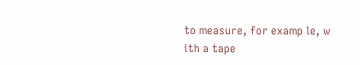to measure, for examp le, w ith a tape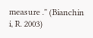measure ." (Bianchin i, R. 2003)